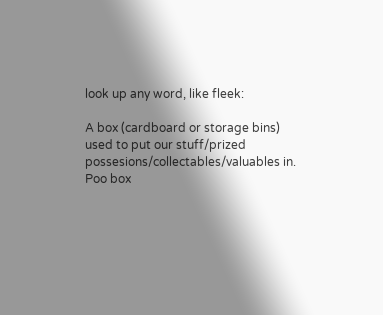look up any word, like fleek:

A box (cardboard or storage bins) used to put our stuff/prized possesions/collectables/valuables in. Poo box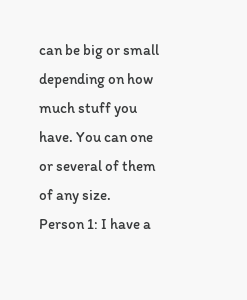can be big or small depending on how much stuff you have. You can one or several of them of any size.
Person 1: I have a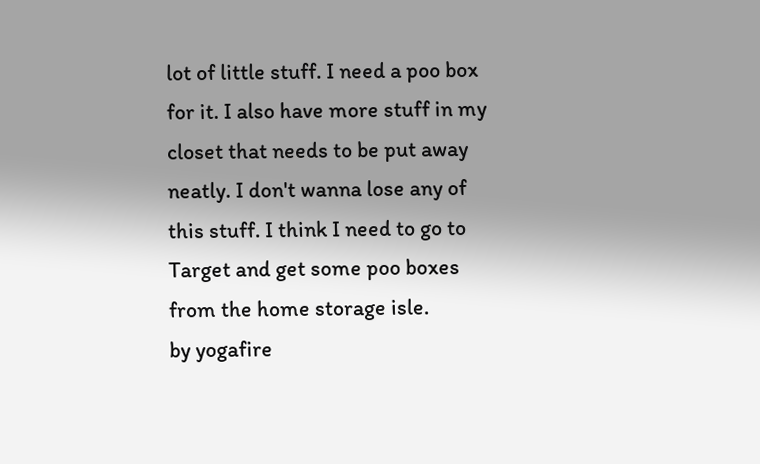lot of little stuff. I need a poo box for it. I also have more stuff in my closet that needs to be put away neatly. I don't wanna lose any of this stuff. I think I need to go to Target and get some poo boxes from the home storage isle.
by yogafire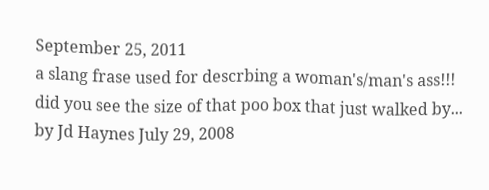September 25, 2011
a slang frase used for descrbing a woman's/man's ass!!!
did you see the size of that poo box that just walked by...
by Jd Haynes July 29, 2008